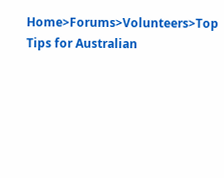Home>Forums>Volunteers>Top Tips for Australian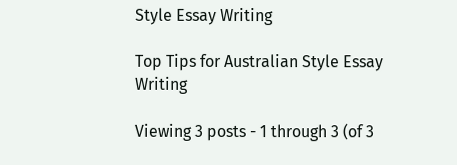Style Essay Writing

Top Tips for Australian Style Essay Writing

Viewing 3 posts - 1 through 3 (of 3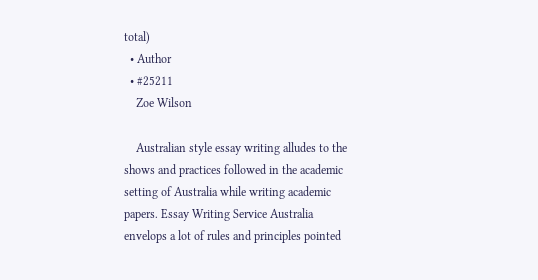total)
  • Author
  • #25211
    Zoe Wilson

    Australian style essay writing alludes to the shows and practices followed in the academic setting of Australia while writing academic papers. Essay Writing Service Australia envelops a lot of rules and principles pointed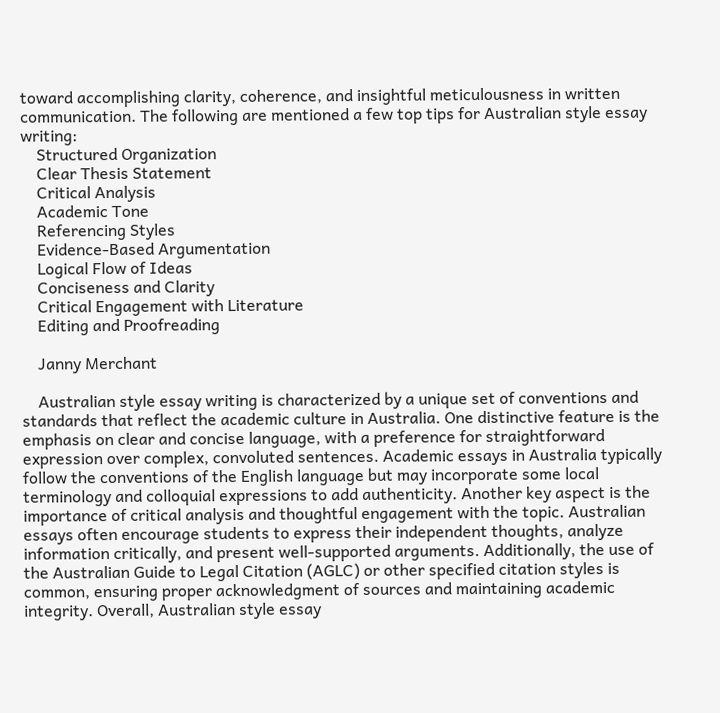toward accomplishing clarity, coherence, and insightful meticulousness in written communication. The following are mentioned a few top tips for Australian style essay writing:
    Structured Organization
    Clear Thesis Statement
    Critical Analysis
    Academic Tone
    Referencing Styles
    Evidence-Based Argumentation
    Logical Flow of Ideas
    Conciseness and Clarity
    Critical Engagement with Literature
    Editing and Proofreading

    Janny Merchant

    Australian style essay writing is characterized by a unique set of conventions and standards that reflect the academic culture in Australia. One distinctive feature is the emphasis on clear and concise language, with a preference for straightforward expression over complex, convoluted sentences. Academic essays in Australia typically follow the conventions of the English language but may incorporate some local terminology and colloquial expressions to add authenticity. Another key aspect is the importance of critical analysis and thoughtful engagement with the topic. Australian essays often encourage students to express their independent thoughts, analyze information critically, and present well-supported arguments. Additionally, the use of the Australian Guide to Legal Citation (AGLC) or other specified citation styles is common, ensuring proper acknowledgment of sources and maintaining academic integrity. Overall, Australian style essay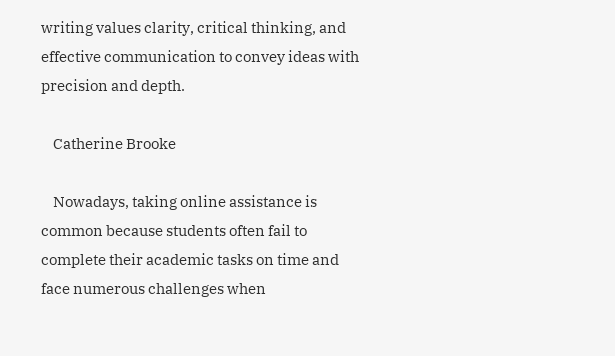writing values clarity, critical thinking, and effective communication to convey ideas with precision and depth.

    Catherine Brooke

    Nowadays, taking online assistance is common because students often fail to complete their academic tasks on time and face numerous challenges when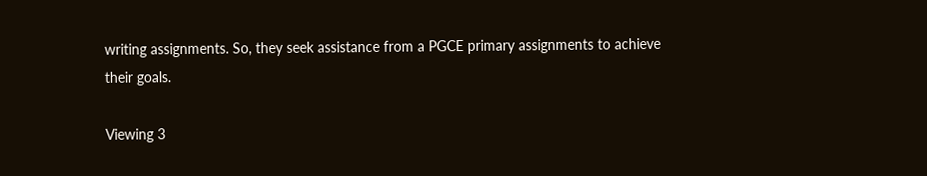writing assignments. So, they seek assistance from a PGCE primary assignments to achieve their goals.

Viewing 3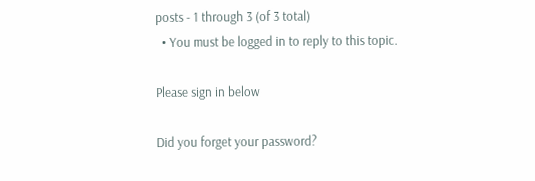posts - 1 through 3 (of 3 total)
  • You must be logged in to reply to this topic.

Please sign in below

Did you forget your password?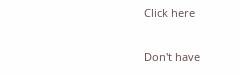Click here

Don't have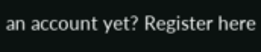an account yet? Register here